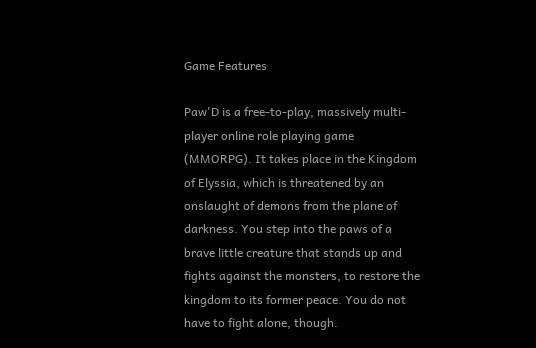Game Features

Paw'D is a free-to-play, massively multi-player online role playing game (MMORPG). It takes place in the Kingdom of Elyssia, which is threatened by an onslaught of demons from the plane of darkness. You step into the paws of a brave little creature that stands up and fights against the monsters, to restore the kingdom to its former peace. You do not have to fight alone, though.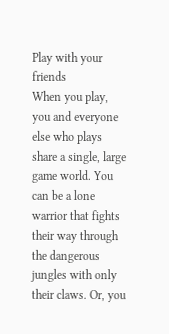Play with your friends
When you play, you and everyone else who plays share a single, large game world. You can be a lone warrior that fights their way through the dangerous jungles with only their claws. Or, you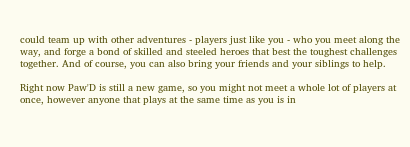could team up with other adventures - players just like you - who you meet along the way, and forge a bond of skilled and steeled heroes that best the toughest challenges together. And of course, you can also bring your friends and your siblings to help.

Right now Paw'D is still a new game, so you might not meet a whole lot of players at once, however anyone that plays at the same time as you is in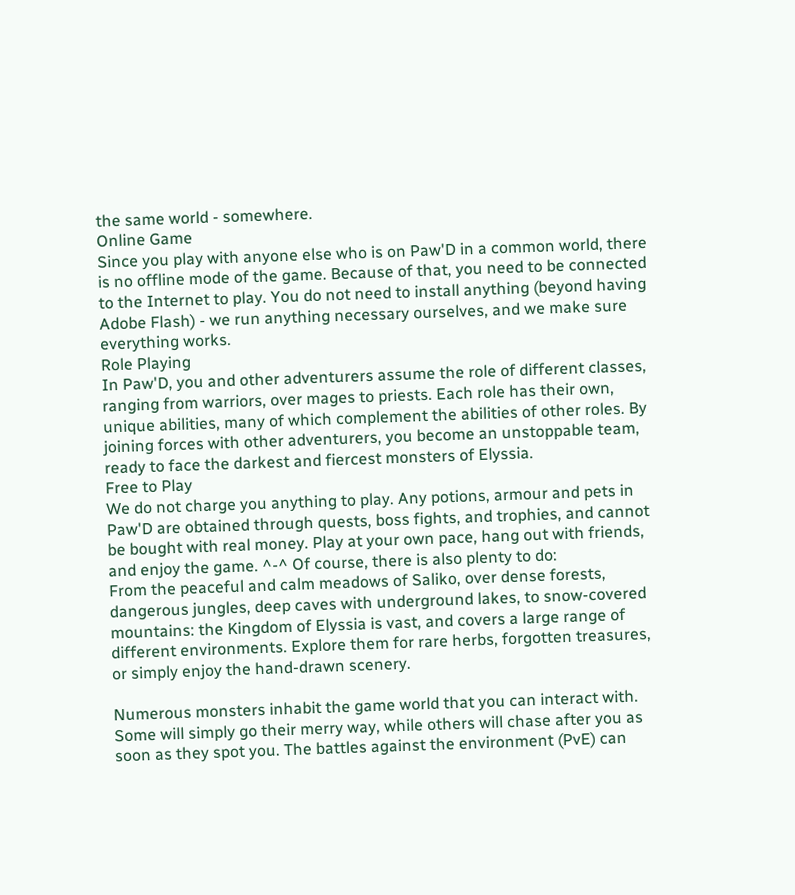the same world - somewhere.
Online Game
Since you play with anyone else who is on Paw'D in a common world, there is no offline mode of the game. Because of that, you need to be connected to the Internet to play. You do not need to install anything (beyond having Adobe Flash) - we run anything necessary ourselves, and we make sure everything works.
Role Playing
In Paw'D, you and other adventurers assume the role of different classes, ranging from warriors, over mages to priests. Each role has their own, unique abilities, many of which complement the abilities of other roles. By joining forces with other adventurers, you become an unstoppable team, ready to face the darkest and fiercest monsters of Elyssia.
Free to Play
We do not charge you anything to play. Any potions, armour and pets in Paw'D are obtained through quests, boss fights, and trophies, and cannot be bought with real money. Play at your own pace, hang out with friends, and enjoy the game. ^-^ Of course, there is also plenty to do:
From the peaceful and calm meadows of Saliko, over dense forests, dangerous jungles, deep caves with underground lakes, to snow-covered mountains: the Kingdom of Elyssia is vast, and covers a large range of different environments. Explore them for rare herbs, forgotten treasures, or simply enjoy the hand-drawn scenery.

Numerous monsters inhabit the game world that you can interact with. Some will simply go their merry way, while others will chase after you as soon as they spot you. The battles against the environment (PvE) can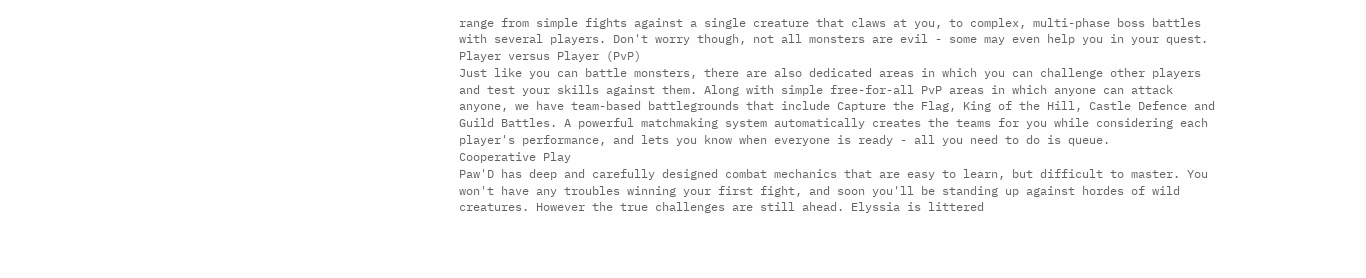range from simple fights against a single creature that claws at you, to complex, multi-phase boss battles with several players. Don't worry though, not all monsters are evil - some may even help you in your quest.
Player versus Player (PvP)
Just like you can battle monsters, there are also dedicated areas in which you can challenge other players and test your skills against them. Along with simple free-for-all PvP areas in which anyone can attack anyone, we have team-based battlegrounds that include Capture the Flag, King of the Hill, Castle Defence and Guild Battles. A powerful matchmaking system automatically creates the teams for you while considering each player's performance, and lets you know when everyone is ready - all you need to do is queue.
Cooperative Play
Paw'D has deep and carefully designed combat mechanics that are easy to learn, but difficult to master. You won't have any troubles winning your first fight, and soon you'll be standing up against hordes of wild creatures. However the true challenges are still ahead. Elyssia is littered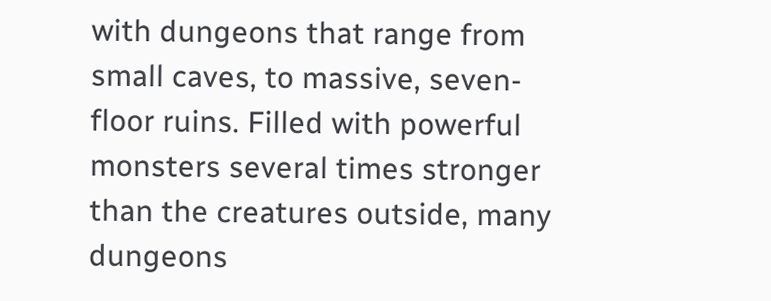with dungeons that range from small caves, to massive, seven-floor ruins. Filled with powerful monsters several times stronger than the creatures outside, many dungeons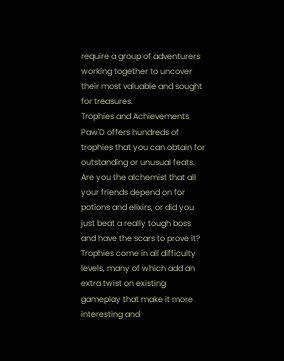require a group of adventurers working together to uncover their most valuable and sought for treasures.
Trophies and Achievements
Paw'D offers hundreds of trophies that you can obtain for outstanding or unusual feats. Are you the alchemist that all your friends depend on for potions and elixirs, or did you just beat a really tough boss and have the scars to prove it? Trophies come in all difficulty levels, many of which add an extra twist on existing gameplay that make it more interesting and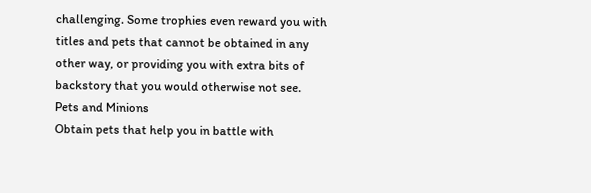challenging. Some trophies even reward you with titles and pets that cannot be obtained in any other way, or providing you with extra bits of backstory that you would otherwise not see.
Pets and Minions
Obtain pets that help you in battle with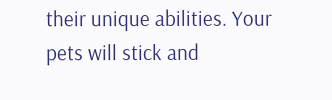their unique abilities. Your pets will stick and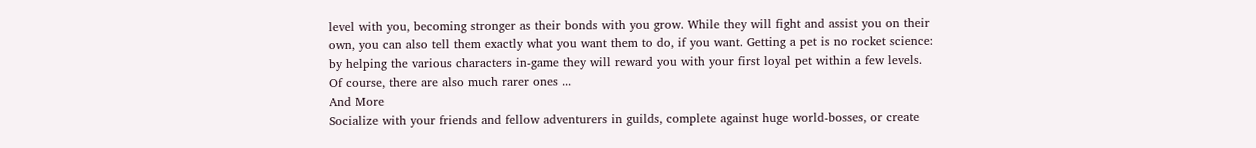level with you, becoming stronger as their bonds with you grow. While they will fight and assist you on their own, you can also tell them exactly what you want them to do, if you want. Getting a pet is no rocket science: by helping the various characters in-game they will reward you with your first loyal pet within a few levels. Of course, there are also much rarer ones ...
And More
Socialize with your friends and fellow adventurers in guilds, complete against huge world-bosses, or create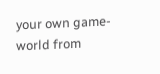your own game-world from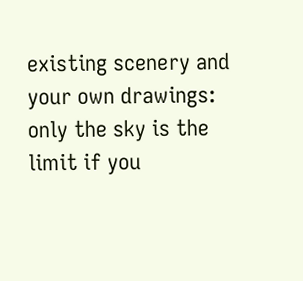existing scenery and your own drawings: only the sky is the limit if you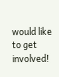would like to get involved!